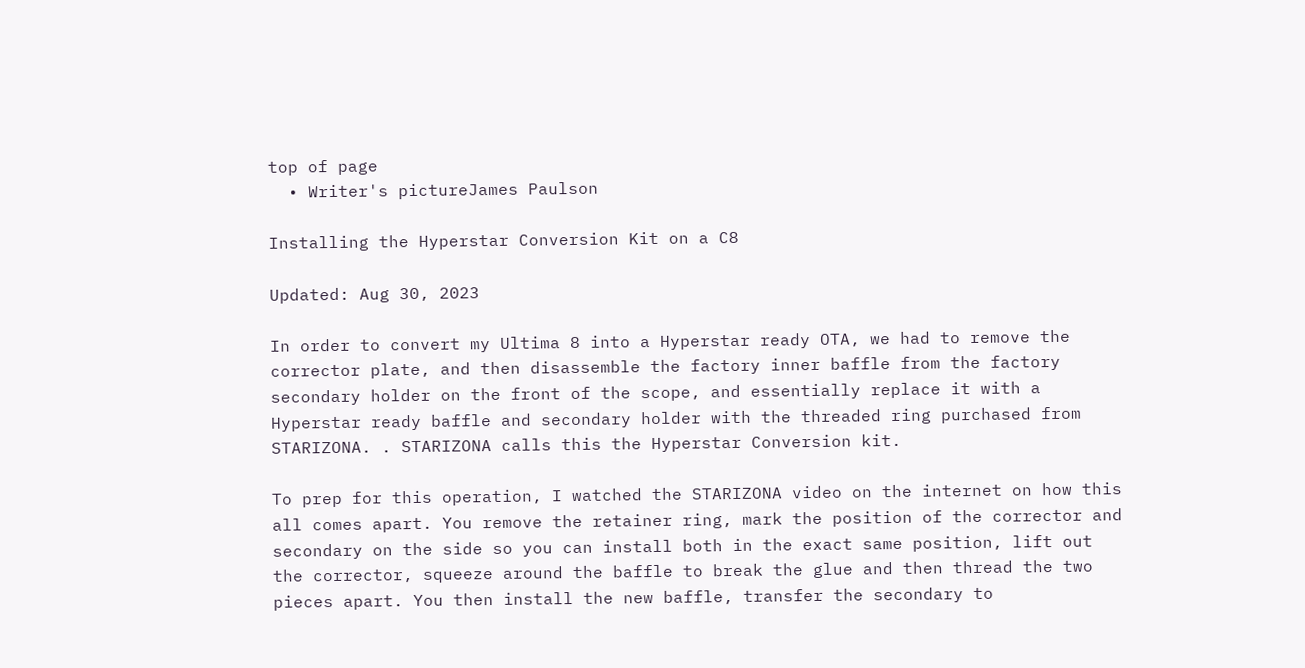top of page
  • Writer's pictureJames Paulson

Installing the Hyperstar Conversion Kit on a C8

Updated: Aug 30, 2023

In order to convert my Ultima 8 into a Hyperstar ready OTA, we had to remove the corrector plate, and then disassemble the factory inner baffle from the factory secondary holder on the front of the scope, and essentially replace it with a Hyperstar ready baffle and secondary holder with the threaded ring purchased from STARIZONA. . STARIZONA calls this the Hyperstar Conversion kit.

To prep for this operation, I watched the STARIZONA video on the internet on how this all comes apart. You remove the retainer ring, mark the position of the corrector and secondary on the side so you can install both in the exact same position, lift out the corrector, squeeze around the baffle to break the glue and then thread the two pieces apart. You then install the new baffle, transfer the secondary to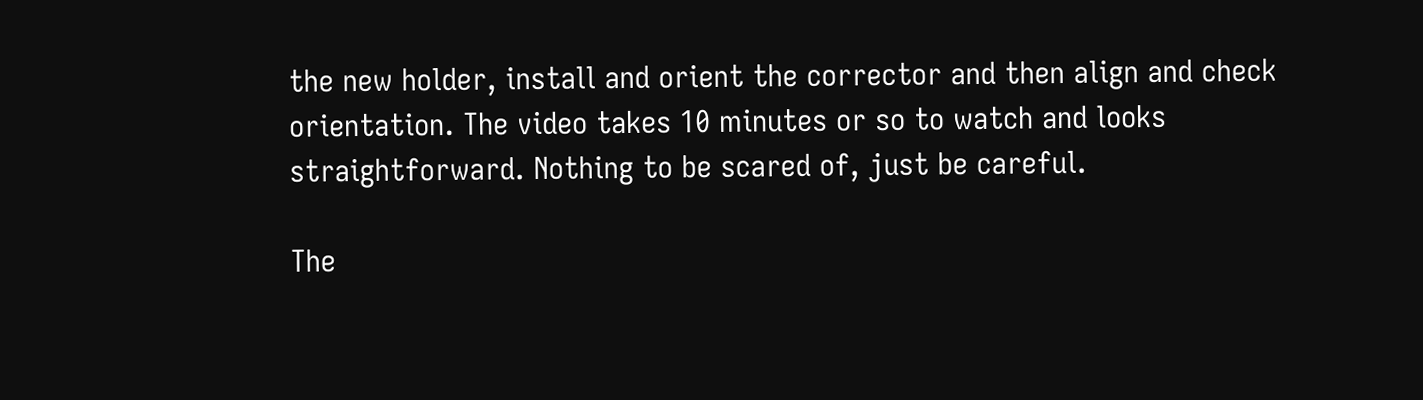the new holder, install and orient the corrector and then align and check orientation. The video takes 10 minutes or so to watch and looks straightforward. Nothing to be scared of, just be careful.

The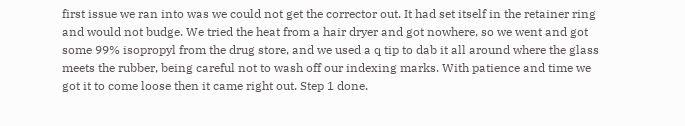first issue we ran into was we could not get the corrector out. It had set itself in the retainer ring and would not budge. We tried the heat from a hair dryer and got nowhere, so we went and got some 99% isopropyl from the drug store, and we used a q tip to dab it all around where the glass meets the rubber, being careful not to wash off our indexing marks. With patience and time we got it to come loose then it came right out. Step 1 done.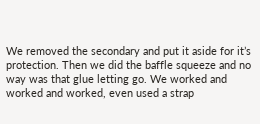We removed the secondary and put it aside for it’s protection. Then we did the baffle squeeze and no way was that glue letting go. We worked and worked and worked, even used a strap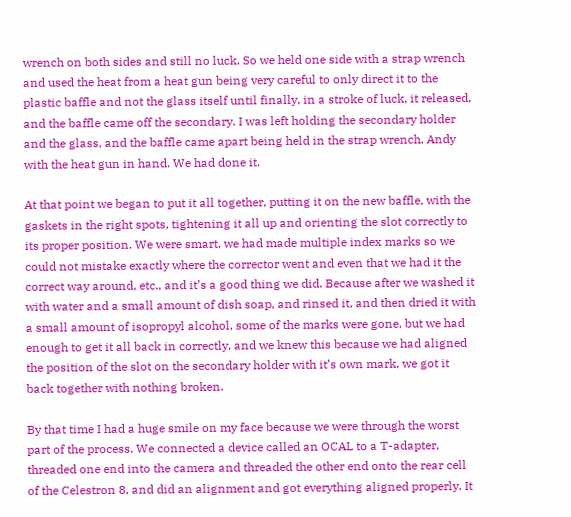wrench on both sides and still no luck. So we held one side with a strap wrench and used the heat from a heat gun being very careful to only direct it to the plastic baffle and not the glass itself until finally, in a stroke of luck, it released, and the baffle came off the secondary. I was left holding the secondary holder and the glass, and the baffle came apart being held in the strap wrench, Andy with the heat gun in hand. We had done it.

At that point we began to put it all together, putting it on the new baffle, with the gaskets in the right spots, tightening it all up and orienting the slot correctly to its proper position. We were smart, we had made multiple index marks so we could not mistake exactly where the corrector went and even that we had it the correct way around, etc., and it’s a good thing we did. Because after we washed it with water and a small amount of dish soap, and rinsed it, and then dried it with a small amount of isopropyl alcohol, some of the marks were gone, but we had enough to get it all back in correctly, and we knew this because we had aligned the position of the slot on the secondary holder with it’s own mark, we got it back together with nothing broken.

By that time I had a huge smile on my face because we were through the worst part of the process. We connected a device called an OCAL to a T-adapter, threaded one end into the camera and threaded the other end onto the rear cell of the Celestron 8, and did an alignment and got everything aligned properly. It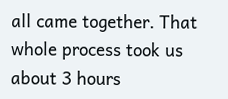all came together. That whole process took us about 3 hours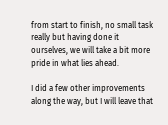from start to finish, no small task really but having done it ourselves, we will take a bit more pride in what lies ahead.

I did a few other improvements along the way, but I will leave that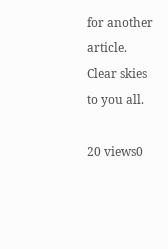for another article. Clear skies to you all.

20 views0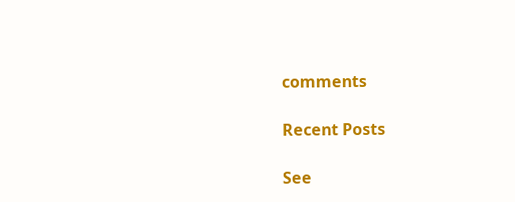comments

Recent Posts

See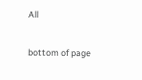All


bottom of page